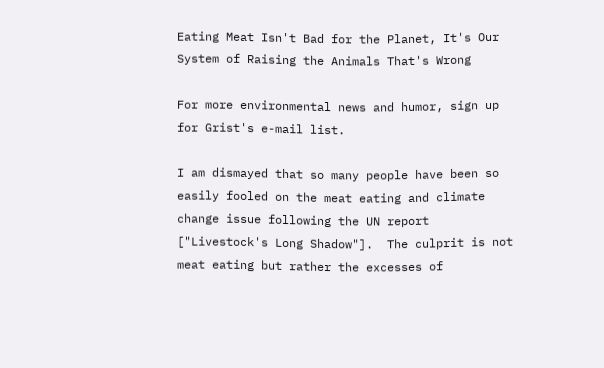Eating Meat Isn't Bad for the Planet, It's Our System of Raising the Animals That's Wrong

For more environmental news and humor, sign up for Grist's e-mail list.

I am dismayed that so many people have been so easily fooled on the meat eating and climate change issue following the UN report ["Livestock's Long Shadow"].  The culprit is not meat eating but rather the excesses of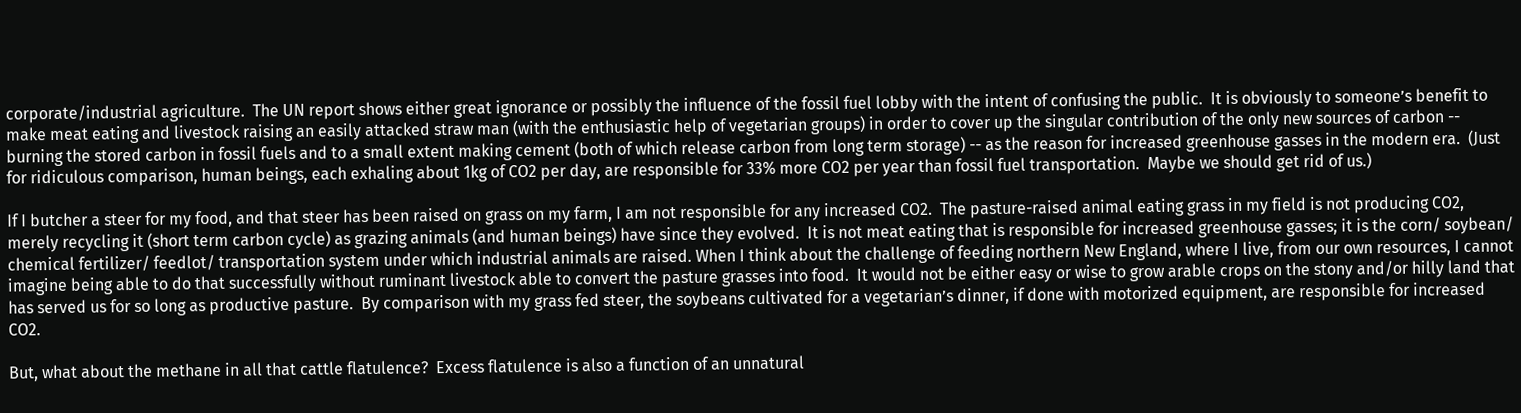corporate/industrial agriculture.  The UN report shows either great ignorance or possibly the influence of the fossil fuel lobby with the intent of confusing the public.  It is obviously to someone’s benefit to make meat eating and livestock raising an easily attacked straw man (with the enthusiastic help of vegetarian groups) in order to cover up the singular contribution of the only new sources of carbon -- burning the stored carbon in fossil fuels and to a small extent making cement (both of which release carbon from long term storage) -- as the reason for increased greenhouse gasses in the modern era.  (Just for ridiculous comparison, human beings, each exhaling about 1kg of CO2 per day, are responsible for 33% more CO2 per year than fossil fuel transportation.  Maybe we should get rid of us.)

If I butcher a steer for my food, and that steer has been raised on grass on my farm, I am not responsible for any increased CO2.  The pasture-raised animal eating grass in my field is not producing CO2, merely recycling it (short term carbon cycle) as grazing animals (and human beings) have since they evolved.  It is not meat eating that is responsible for increased greenhouse gasses; it is the corn/ soybean/ chemical fertilizer/ feedlot/ transportation system under which industrial animals are raised. When I think about the challenge of feeding northern New England, where I live, from our own resources, I cannot imagine being able to do that successfully without ruminant livestock able to convert the pasture grasses into food.  It would not be either easy or wise to grow arable crops on the stony and/or hilly land that has served us for so long as productive pasture.  By comparison with my grass fed steer, the soybeans cultivated for a vegetarian’s dinner, if done with motorized equipment, are responsible for increased CO2.

But, what about the methane in all that cattle flatulence?  Excess flatulence is also a function of an unnatural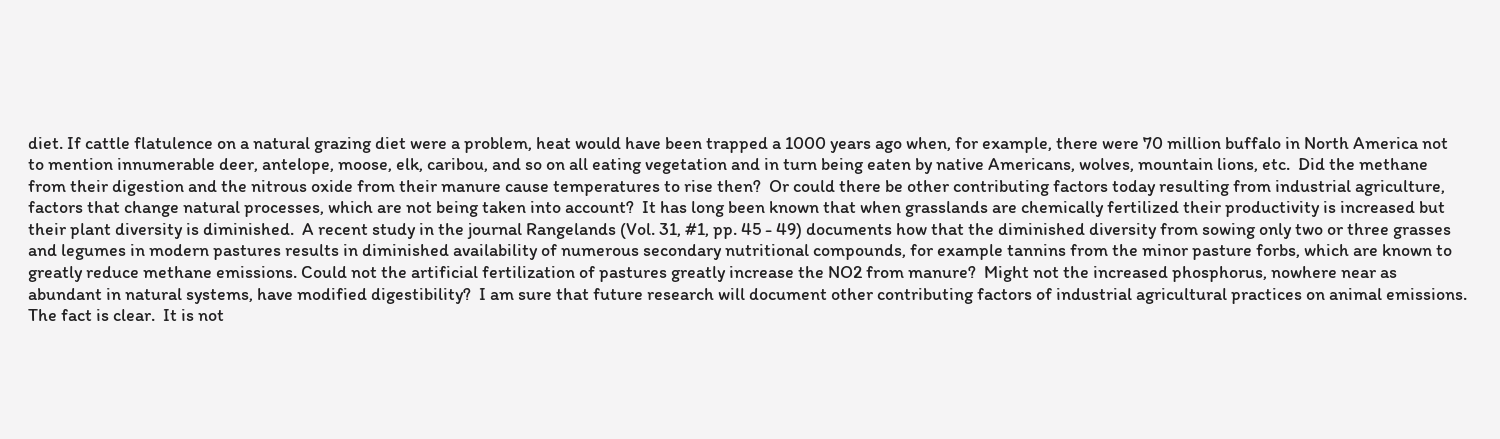diet. If cattle flatulence on a natural grazing diet were a problem, heat would have been trapped a 1000 years ago when, for example, there were 70 million buffalo in North America not to mention innumerable deer, antelope, moose, elk, caribou, and so on all eating vegetation and in turn being eaten by native Americans, wolves, mountain lions, etc.  Did the methane from their digestion and the nitrous oxide from their manure cause temperatures to rise then?  Or could there be other contributing factors today resulting from industrial agriculture, factors that change natural processes, which are not being taken into account?  It has long been known that when grasslands are chemically fertilized their productivity is increased but their plant diversity is diminished.  A recent study in the journal Rangelands (Vol. 31, #1, pp. 45 - 49) documents how that the diminished diversity from sowing only two or three grasses and legumes in modern pastures results in diminished availability of numerous secondary nutritional compounds, for example tannins from the minor pasture forbs, which are known to greatly reduce methane emissions. Could not the artificial fertilization of pastures greatly increase the NO2 from manure?  Might not the increased phosphorus, nowhere near as abundant in natural systems, have modified digestibility?  I am sure that future research will document other contributing factors of industrial agricultural practices on animal emissions.  The fact is clear.  It is not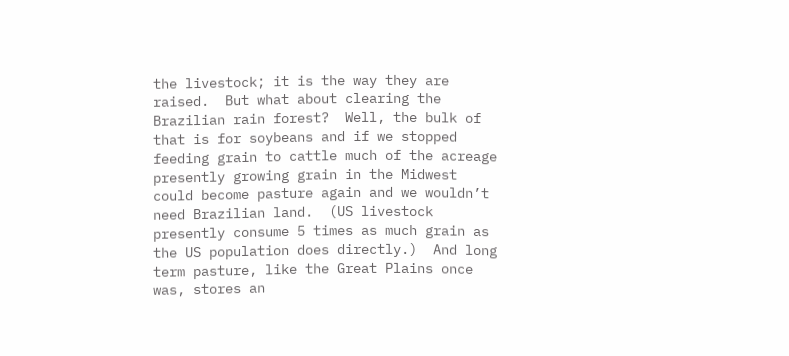the livestock; it is the way they are raised.  But what about clearing the Brazilian rain forest?  Well, the bulk of that is for soybeans and if we stopped feeding grain to cattle much of the acreage presently growing grain in the Midwest could become pasture again and we wouldn’t need Brazilian land.  (US livestock presently consume 5 times as much grain as the US population does directly.)  And long term pasture, like the Great Plains once was, stores an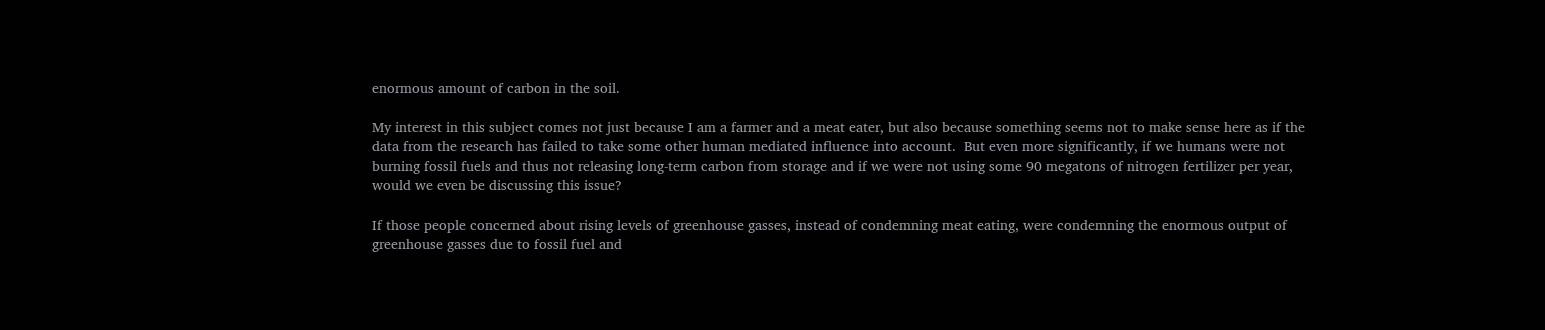enormous amount of carbon in the soil.

My interest in this subject comes not just because I am a farmer and a meat eater, but also because something seems not to make sense here as if the data from the research has failed to take some other human mediated influence into account.  But even more significantly, if we humans were not burning fossil fuels and thus not releasing long-term carbon from storage and if we were not using some 90 megatons of nitrogen fertilizer per year, would we even be discussing this issue?

If those people concerned about rising levels of greenhouse gasses, instead of condemning meat eating, were condemning the enormous output of greenhouse gasses due to fossil fuel and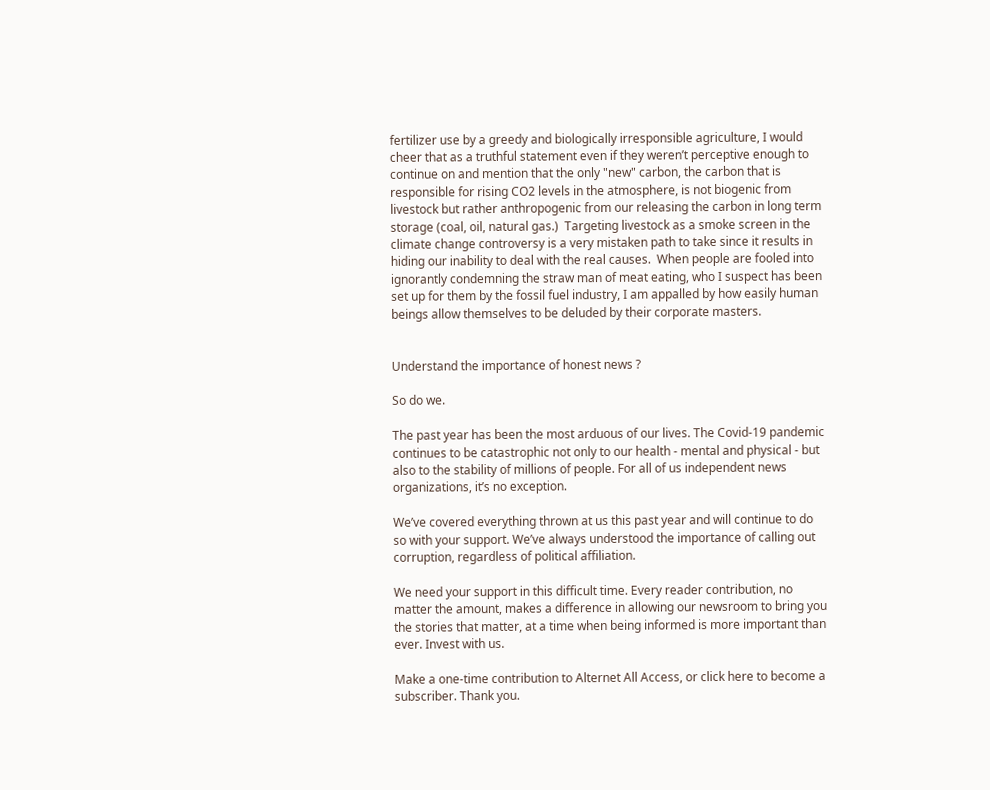fertilizer use by a greedy and biologically irresponsible agriculture, I would cheer that as a truthful statement even if they weren’t perceptive enough to continue on and mention that the only "new" carbon, the carbon that is responsible for rising CO2 levels in the atmosphere, is not biogenic from livestock but rather anthropogenic from our releasing the carbon in long term storage (coal, oil, natural gas.)  Targeting livestock as a smoke screen in the climate change controversy is a very mistaken path to take since it results in hiding our inability to deal with the real causes.  When people are fooled into ignorantly condemning the straw man of meat eating, who I suspect has been set up for them by the fossil fuel industry, I am appalled by how easily human beings allow themselves to be deluded by their corporate masters.


Understand the importance of honest news ?

So do we.

The past year has been the most arduous of our lives. The Covid-19 pandemic continues to be catastrophic not only to our health - mental and physical - but also to the stability of millions of people. For all of us independent news organizations, it’s no exception.

We’ve covered everything thrown at us this past year and will continue to do so with your support. We’ve always understood the importance of calling out corruption, regardless of political affiliation.

We need your support in this difficult time. Every reader contribution, no matter the amount, makes a difference in allowing our newsroom to bring you the stories that matter, at a time when being informed is more important than ever. Invest with us.

Make a one-time contribution to Alternet All Access, or click here to become a subscriber. Thank you.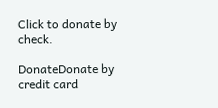Click to donate by check.

DonateDonate by credit card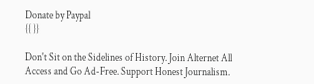Donate by Paypal
{{ }}

Don't Sit on the Sidelines of History. Join Alternet All Access and Go Ad-Free. Support Honest Journalism.